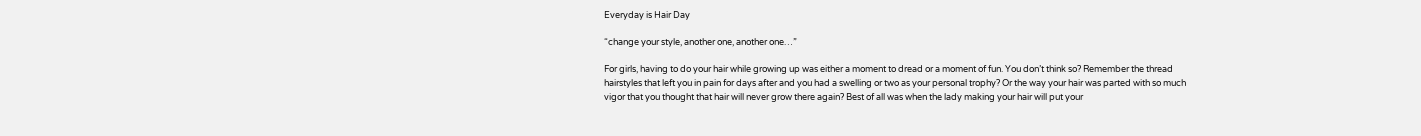Everyday is Hair Day

“change your style, another one, another one…”

For girls, having to do your hair while growing up was either a moment to dread or a moment of fun. You don’t think so? Remember the thread hairstyles that left you in pain for days after and you had a swelling or two as your personal trophy? Or the way your hair was parted with so much vigor that you thought that hair will never grow there again? Best of all was when the lady making your hair will put your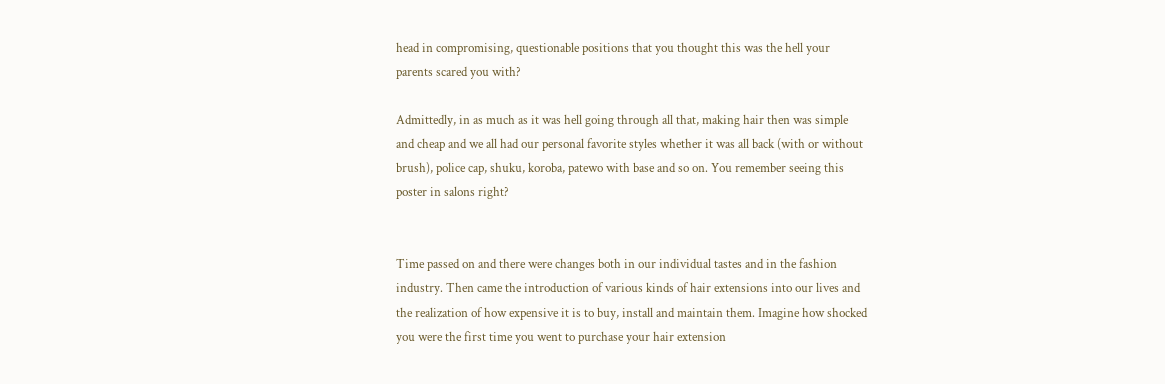head in compromising, questionable positions that you thought this was the hell your parents scared you with?

Admittedly, in as much as it was hell going through all that, making hair then was simple and cheap and we all had our personal favorite styles whether it was all back (with or without brush), police cap, shuku, koroba, patewo with base and so on. You remember seeing this poster in salons right?


Time passed on and there were changes both in our individual tastes and in the fashion industry. Then came the introduction of various kinds of hair extensions into our lives and the realization of how expensive it is to buy, install and maintain them. Imagine how shocked you were the first time you went to purchase your hair extension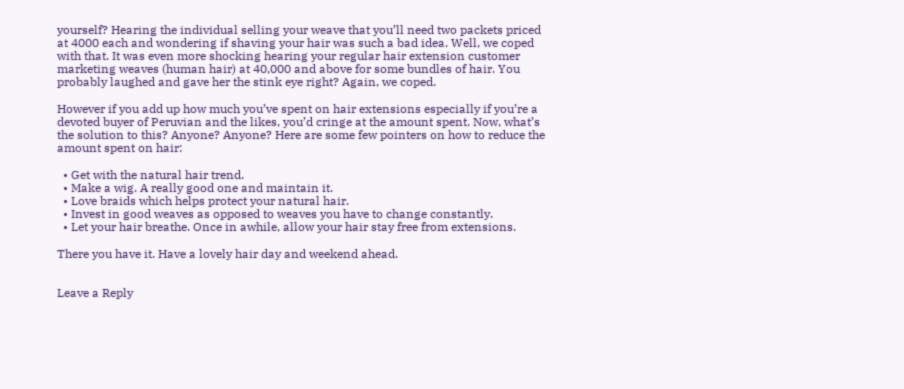yourself? Hearing the individual selling your weave that you’ll need two packets priced at 4000 each and wondering if shaving your hair was such a bad idea. Well, we coped with that. It was even more shocking hearing your regular hair extension customer marketing weaves (human hair) at 40,000 and above for some bundles of hair. You probably laughed and gave her the stink eye right? Again, we coped.

However if you add up how much you’ve spent on hair extensions especially if you’re a devoted buyer of Peruvian and the likes, you’d cringe at the amount spent. Now, what’s the solution to this? Anyone? Anyone? Here are some few pointers on how to reduce the amount spent on hair:

  • Get with the natural hair trend.
  • Make a wig. A really good one and maintain it.
  • Love braids which helps protect your natural hair.
  • Invest in good weaves as opposed to weaves you have to change constantly.
  • Let your hair breathe. Once in awhile, allow your hair stay free from extensions.

There you have it. Have a lovely hair day and weekend ahead.


Leave a Reply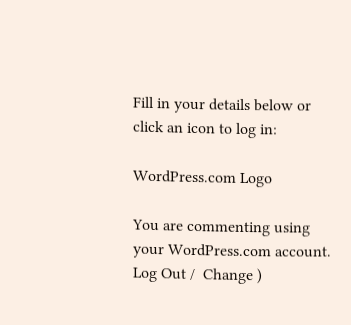Fill in your details below or click an icon to log in:

WordPress.com Logo

You are commenting using your WordPress.com account. Log Out /  Change )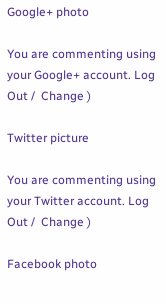Google+ photo

You are commenting using your Google+ account. Log Out /  Change )

Twitter picture

You are commenting using your Twitter account. Log Out /  Change )

Facebook photo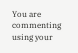You are commenting using your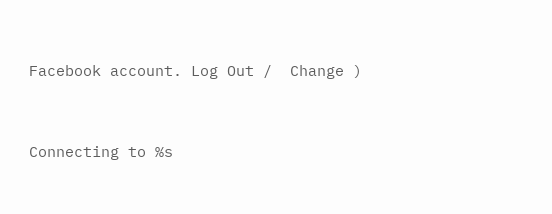Facebook account. Log Out /  Change )


Connecting to %s